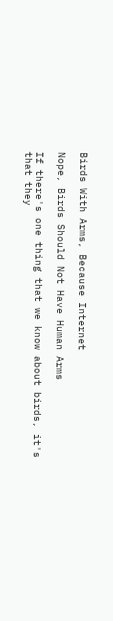Birds With Arms, Because Internet

Nope, Birds Should Not Have Human Arms

If there's one thing that we know about birds, it's that they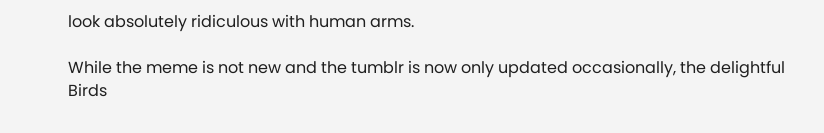look absolutely ridiculous with human arms.

While the meme is not new and the tumblr is now only updated occasionally, the delightful Birds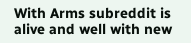With Arms subreddit is alive and well with new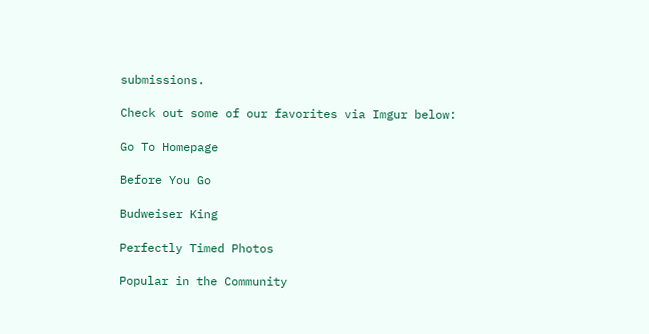submissions.

Check out some of our favorites via Imgur below:

Go To Homepage

Before You Go

Budweiser King

Perfectly Timed Photos

Popular in the Community